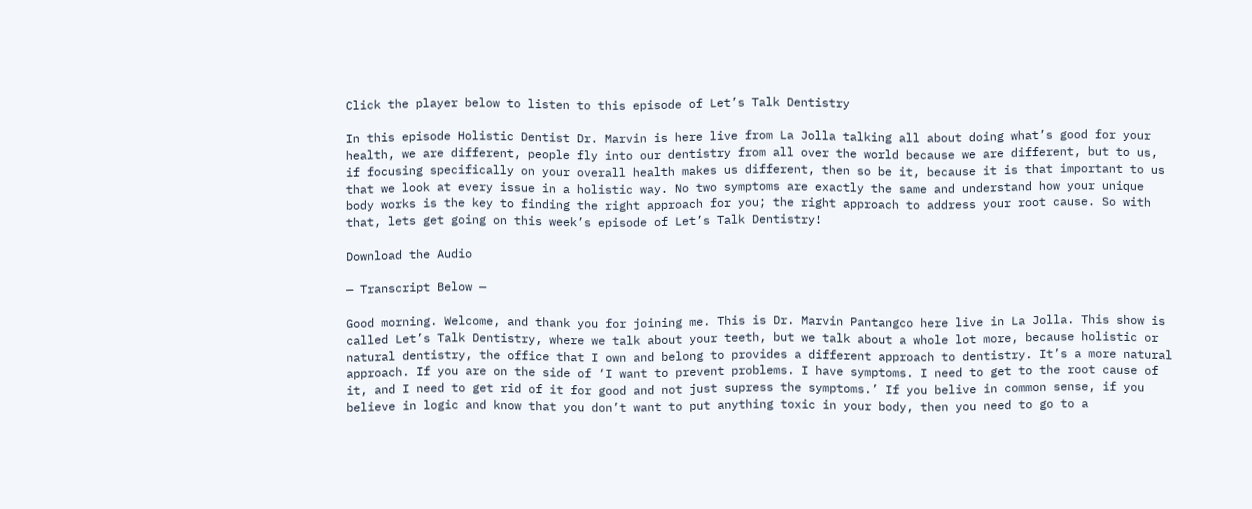Click the player below to listen to this episode of Let’s Talk Dentistry

In this episode Holistic Dentist Dr. Marvin is here live from La Jolla talking all about doing what’s good for your health, we are different, people fly into our dentistry from all over the world because we are different, but to us, if focusing specifically on your overall health makes us different, then so be it, because it is that important to us that we look at every issue in a holistic way. No two symptoms are exactly the same and understand how your unique body works is the key to finding the right approach for you; the right approach to address your root cause. So with that, lets get going on this week’s episode of Let’s Talk Dentistry!

Download the Audio

— Transcript Below —

Good morning. Welcome, and thank you for joining me. This is Dr. Marvin Pantangco here live in La Jolla. This show is called Let’s Talk Dentistry, where we talk about your teeth, but we talk about a whole lot more, because holistic or natural dentistry, the office that I own and belong to provides a different approach to dentistry. It’s a more natural approach. If you are on the side of ‘I want to prevent problems. I have symptoms. I need to get to the root cause of it, and I need to get rid of it for good and not just supress the symptoms.’ If you belive in common sense, if you believe in logic and know that you don’t want to put anything toxic in your body, then you need to go to a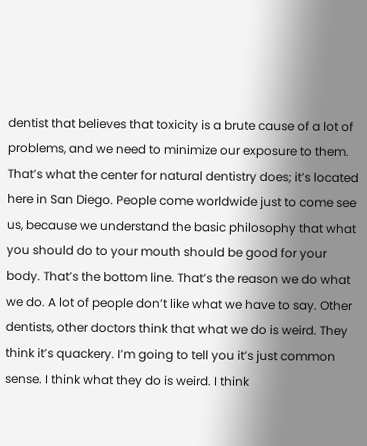dentist that believes that toxicity is a brute cause of a lot of problems, and we need to minimize our exposure to them. That’s what the center for natural dentistry does; it’s located here in San Diego. People come worldwide just to come see us, because we understand the basic philosophy that what you should do to your mouth should be good for your body. That’s the bottom line. That’s the reason we do what we do. A lot of people don’t like what we have to say. Other dentists, other doctors think that what we do is weird. They think it’s quackery. I’m going to tell you it’s just common sense. I think what they do is weird. I think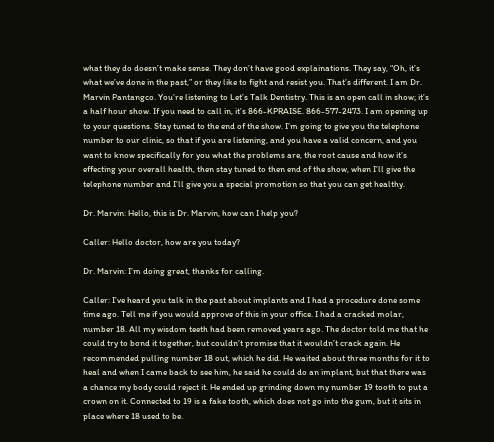what they do doesn’t make sense. They don’t have good explainations. They say, “Oh, it’s what we’ve done in the past,” or they like to fight and resist you. That’s different. I am Dr. Marvin Pantangco. You’re listening to Let’s Talk Dentistry. This is an open call in show; it’s a half hour show. If you need to call in, it’s 866-KPRAISE. 866-577-2473. I am opening up to your questions. Stay tuned to the end of the show. I’m going to give you the telephone number to our clinic, so that if you are listening, and you have a valid concern, and you want to know specifically for you what the problems are, the root cause and how it’s effecting your overall health, then stay tuned to then end of the show, when I’ll give the telephone number and I’ll give you a special promotion so that you can get healthy.

Dr. Marvin: Hello, this is Dr. Marvin, how can I help you?

Caller: Hello doctor, how are you today?

Dr. Marvin: I’m doing great, thanks for calling.

Caller: I’ve heard you talk in the past about implants and I had a procedure done some time ago. Tell me if you would approve of this in your office. I had a cracked molar, number 18. All my wisdom teeth had been removed years ago. The doctor told me that he could try to bond it together, but couldn’t promise that it wouldn’t crack again. He recommended pulling number 18 out, which he did. He waited about three months for it to heal and when I came back to see him, he said he could do an implant, but that there was a chance my body could reject it. He ended up grinding down my number 19 tooth to put a crown on it. Connected to 19 is a fake tooth, which does not go into the gum, but it sits in place where 18 used to be.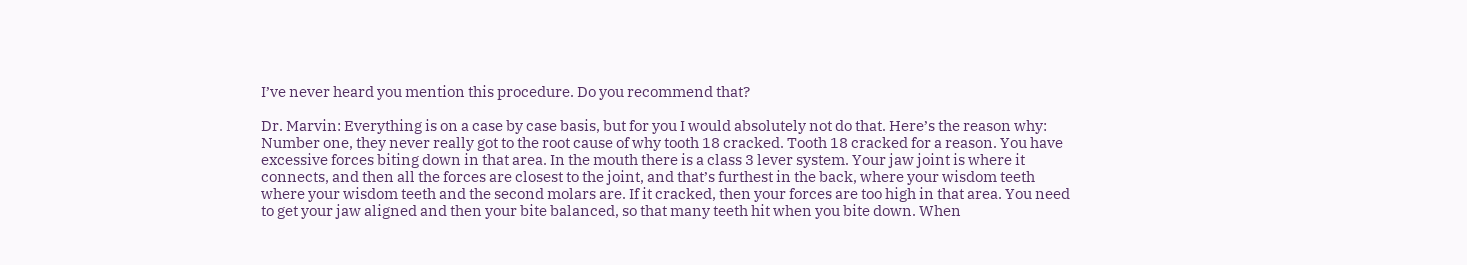I’ve never heard you mention this procedure. Do you recommend that?

Dr. Marvin: Everything is on a case by case basis, but for you I would absolutely not do that. Here’s the reason why: Number one, they never really got to the root cause of why tooth 18 cracked. Tooth 18 cracked for a reason. You have excessive forces biting down in that area. In the mouth there is a class 3 lever system. Your jaw joint is where it connects, and then all the forces are closest to the joint, and that’s furthest in the back, where your wisdom teeth where your wisdom teeth and the second molars are. If it cracked, then your forces are too high in that area. You need to get your jaw aligned and then your bite balanced, so that many teeth hit when you bite down. When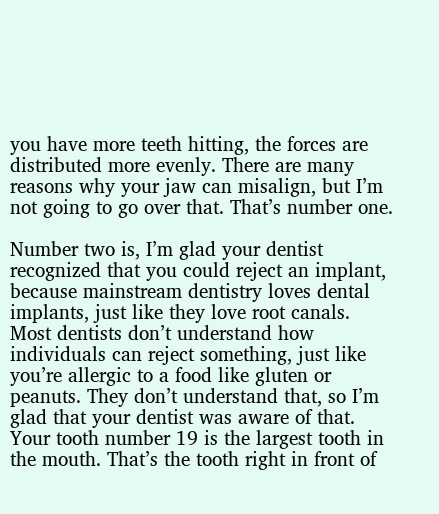you have more teeth hitting, the forces are distributed more evenly. There are many reasons why your jaw can misalign, but I’m not going to go over that. That’s number one.

Number two is, I’m glad your dentist recognized that you could reject an implant, because mainstream dentistry loves dental implants, just like they love root canals. Most dentists don’t understand how individuals can reject something, just like you’re allergic to a food like gluten or peanuts. They don’t understand that, so I’m glad that your dentist was aware of that. Your tooth number 19 is the largest tooth in the mouth. That’s the tooth right in front of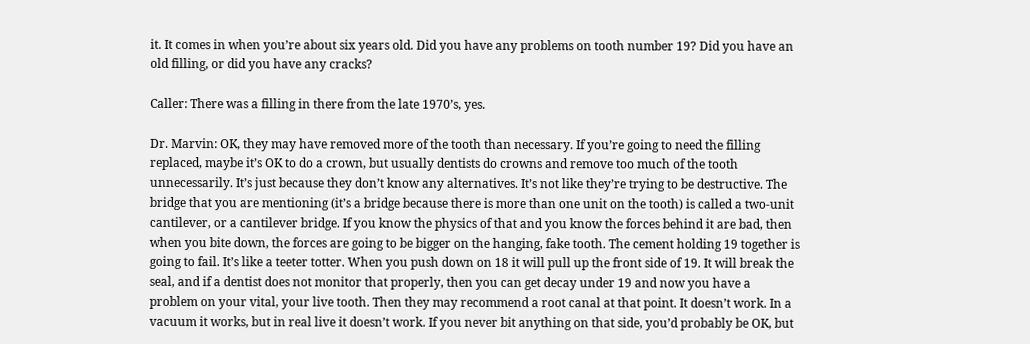it. It comes in when you’re about six years old. Did you have any problems on tooth number 19? Did you have an old filling, or did you have any cracks?

Caller: There was a filling in there from the late 1970’s, yes.

Dr. Marvin: OK, they may have removed more of the tooth than necessary. If you’re going to need the filling replaced, maybe it’s OK to do a crown, but usually dentists do crowns and remove too much of the tooth unnecessarily. It’s just because they don’t know any alternatives. It’s not like they’re trying to be destructive. The bridge that you are mentioning (it’s a bridge because there is more than one unit on the tooth) is called a two-unit cantilever, or a cantilever bridge. If you know the physics of that and you know the forces behind it are bad, then when you bite down, the forces are going to be bigger on the hanging, fake tooth. The cement holding 19 together is going to fail. It’s like a teeter totter. When you push down on 18 it will pull up the front side of 19. It will break the seal, and if a dentist does not monitor that properly, then you can get decay under 19 and now you have a problem on your vital, your live tooth. Then they may recommend a root canal at that point. It doesn’t work. In a vacuum it works, but in real live it doesn’t work. If you never bit anything on that side, you’d probably be OK, but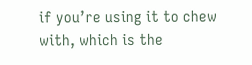if you’re using it to chew with, which is the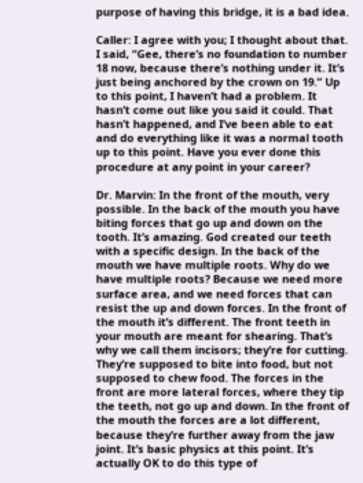purpose of having this bridge, it is a bad idea.

Caller: I agree with you; I thought about that. I said, “Gee, there’s no foundation to number 18 now, because there’s nothing under it. It’s just being anchored by the crown on 19.” Up to this point, I haven’t had a problem. It hasn’t come out like you said it could. That hasn’t happened, and I’ve been able to eat and do everything like it was a normal tooth up to this point. Have you ever done this procedure at any point in your career?

Dr. Marvin: In the front of the mouth, very possible. In the back of the mouth you have biting forces that go up and down on the tooth. It’s amazing. God created our teeth with a specific design. In the back of the mouth we have multiple roots. Why do we have multiple roots? Because we need more surface area, and we need forces that can resist the up and down forces. In the front of the mouth it’s different. The front teeth in your mouth are meant for shearing. That’s why we call them incisors; they’re for cutting. They’re supposed to bite into food, but not supposed to chew food. The forces in the front are more lateral forces, where they tip the teeth, not go up and down. In the front of the mouth the forces are a lot different, because they’re further away from the jaw joint. It’s basic physics at this point. It’s actually OK to do this type of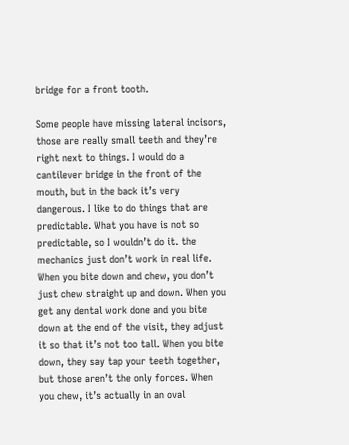bridge for a front tooth.

Some people have missing lateral incisors, those are really small teeth and they’re right next to things. I would do a cantilever bridge in the front of the mouth, but in the back it’s very dangerous. I like to do things that are predictable. What you have is not so predictable, so I wouldn’t do it. the mechanics just don’t work in real life. When you bite down and chew, you don’t just chew straight up and down. When you get any dental work done and you bite down at the end of the visit, they adjust it so that it’s not too tall. When you bite down, they say tap your teeth together, but those aren’t the only forces. When you chew, it’s actually in an oval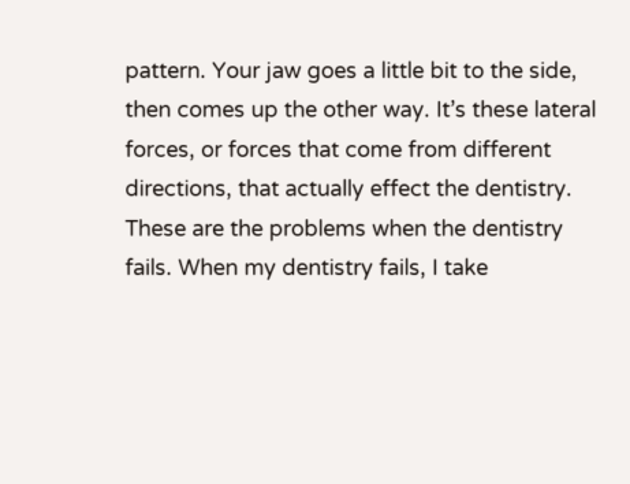pattern. Your jaw goes a little bit to the side, then comes up the other way. It’s these lateral forces, or forces that come from different directions, that actually effect the dentistry. These are the problems when the dentistry fails. When my dentistry fails, I take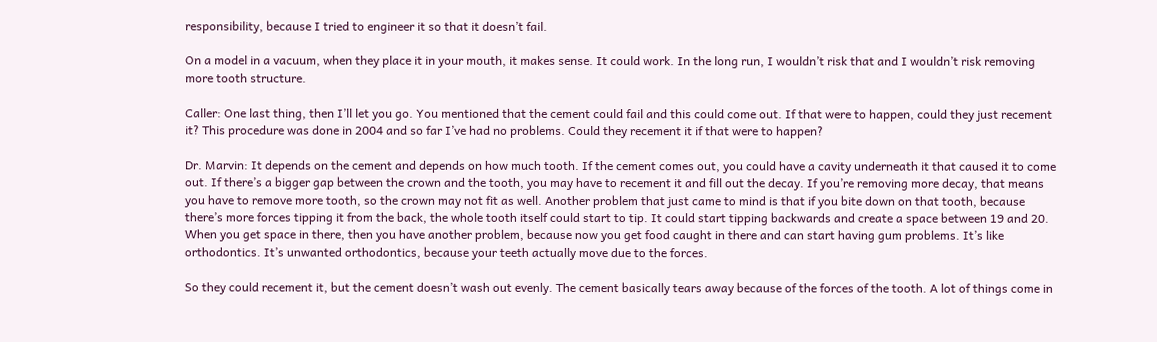responsibility, because I tried to engineer it so that it doesn’t fail.

On a model in a vacuum, when they place it in your mouth, it makes sense. It could work. In the long run, I wouldn’t risk that and I wouldn’t risk removing more tooth structure.

Caller: One last thing, then I’ll let you go. You mentioned that the cement could fail and this could come out. If that were to happen, could they just recement it? This procedure was done in 2004 and so far I’ve had no problems. Could they recement it if that were to happen?

Dr. Marvin: It depends on the cement and depends on how much tooth. If the cement comes out, you could have a cavity underneath it that caused it to come out. If there’s a bigger gap between the crown and the tooth, you may have to recement it and fill out the decay. If you’re removing more decay, that means you have to remove more tooth, so the crown may not fit as well. Another problem that just came to mind is that if you bite down on that tooth, because there’s more forces tipping it from the back, the whole tooth itself could start to tip. It could start tipping backwards and create a space between 19 and 20. When you get space in there, then you have another problem, because now you get food caught in there and can start having gum problems. It’s like orthodontics. It’s unwanted orthodontics, because your teeth actually move due to the forces.

So they could recement it, but the cement doesn’t wash out evenly. The cement basically tears away because of the forces of the tooth. A lot of things come in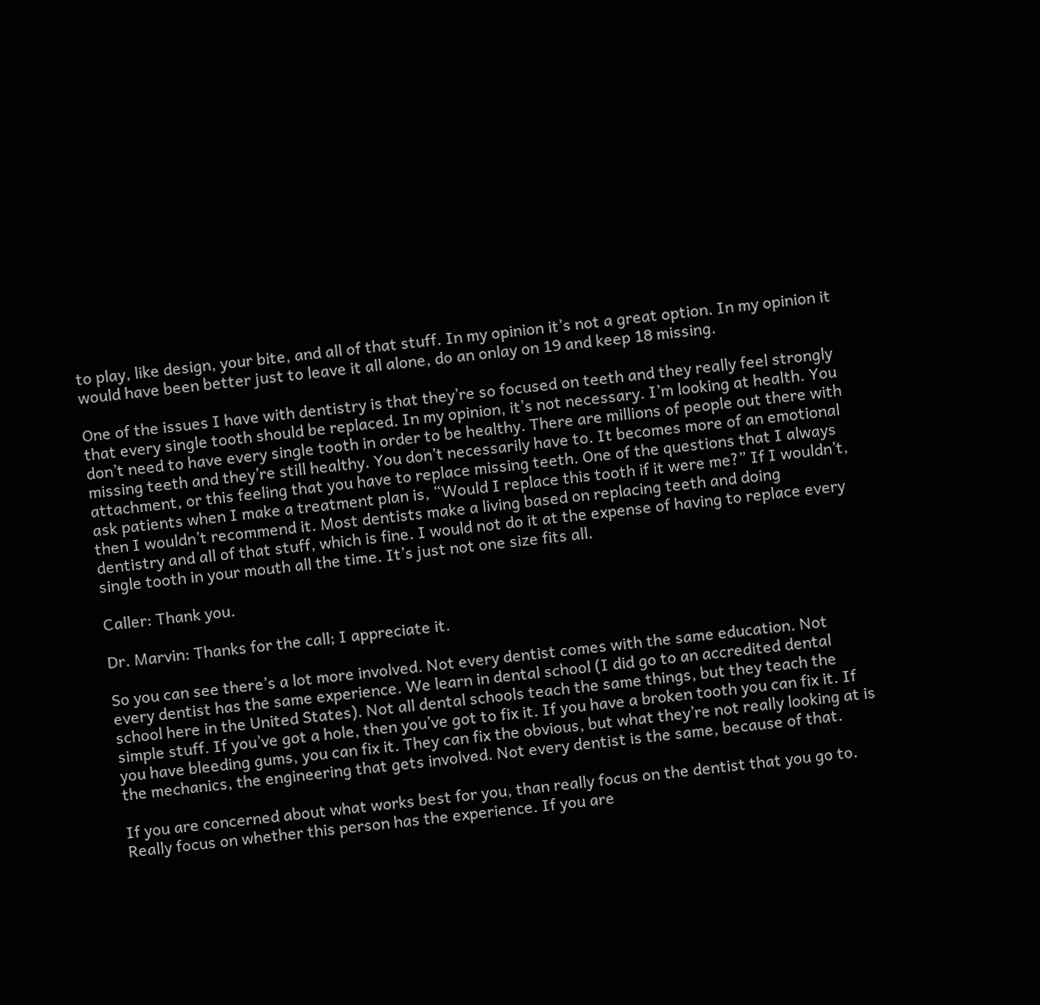to play, like design, your bite, and all of that stuff. In my opinion it’s not a great option. In my opinion it would have been better just to leave it all alone, do an onlay on 19 and keep 18 missing.

One of the issues I have with dentistry is that they’re so focused on teeth and they really feel strongly that every single tooth should be replaced. In my opinion, it’s not necessary. I’m looking at health. You don’t need to have every single tooth in order to be healthy. There are millions of people out there with missing teeth and they’re still healthy. You don’t necessarily have to. It becomes more of an emotional attachment, or this feeling that you have to replace missing teeth. One of the questions that I always ask patients when I make a treatment plan is, “Would I replace this tooth if it were me?” If I wouldn’t, then I wouldn’t recommend it. Most dentists make a living based on replacing teeth and doing dentistry and all of that stuff, which is fine. I would not do it at the expense of having to replace every single tooth in your mouth all the time. It’s just not one size fits all.

Caller: Thank you.

Dr. Marvin: Thanks for the call; I appreciate it.

So you can see there’s a lot more involved. Not every dentist comes with the same education. Not every dentist has the same experience. We learn in dental school (I did go to an accredited dental school here in the United States). Not all dental schools teach the same things, but they teach the simple stuff. If you’ve got a hole, then you’ve got to fix it. If you have a broken tooth you can fix it. If you have bleeding gums, you can fix it. They can fix the obvious, but what they’re not really looking at is the mechanics, the engineering that gets involved. Not every dentist is the same, because of that.

If you are concerned about what works best for you, than really focus on the dentist that you go to. Really focus on whether this person has the experience. If you are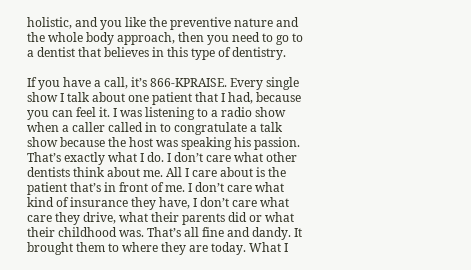holistic, and you like the preventive nature and the whole body approach, then you need to go to a dentist that believes in this type of dentistry.

If you have a call, it’s 866-KPRAISE. Every single show I talk about one patient that I had, because you can feel it. I was listening to a radio show when a caller called in to congratulate a talk show because the host was speaking his passion. That’s exactly what I do. I don’t care what other dentists think about me. All I care about is the patient that’s in front of me. I don’t care what kind of insurance they have, I don’t care what care they drive, what their parents did or what their childhood was. That’s all fine and dandy. It brought them to where they are today. What I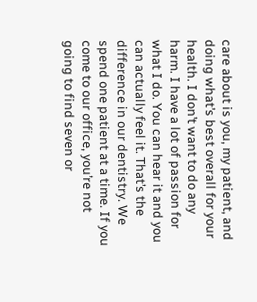care about is you, my patient, and doing what’s best overall for your health. I don’t want to do any harm. I have a lot of passion for what I do. You can hear it and you can actually feel it. That’s the difference in our dentistry. We spend one patient at a time. If you come to our office, you’re not going to find seven or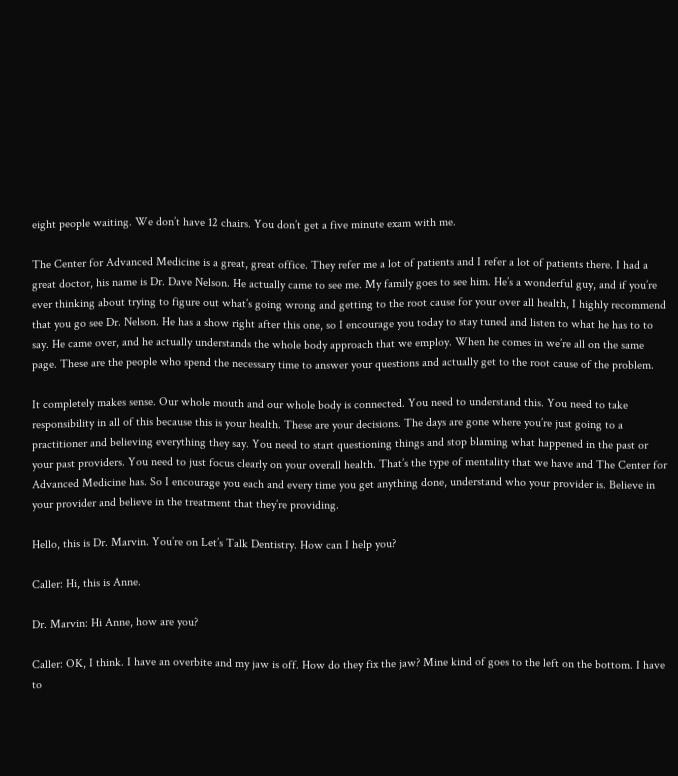eight people waiting. We don’t have 12 chairs. You don’t get a five minute exam with me.

The Center for Advanced Medicine is a great, great office. They refer me a lot of patients and I refer a lot of patients there. I had a great doctor, his name is Dr. Dave Nelson. He actually came to see me. My family goes to see him. He’s a wonderful guy, and if you’re ever thinking about trying to figure out what’s going wrong and getting to the root cause for your over all health, I highly recommend that you go see Dr. Nelson. He has a show right after this one, so I encourage you today to stay tuned and listen to what he has to to say. He came over, and he actually understands the whole body approach that we employ. When he comes in we’re all on the same page. These are the people who spend the necessary time to answer your questions and actually get to the root cause of the problem.

It completely makes sense. Our whole mouth and our whole body is connected. You need to understand this. You need to take responsibility in all of this because this is your health. These are your decisions. The days are gone where you’re just going to a practitioner and believing everything they say. You need to start questioning things and stop blaming what happened in the past or your past providers. You need to just focus clearly on your overall health. That’s the type of mentality that we have and The Center for Advanced Medicine has. So I encourage you each and every time you get anything done, understand who your provider is. Believe in your provider and believe in the treatment that they’re providing.

Hello, this is Dr. Marvin. You’re on Let’s Talk Dentistry. How can I help you?

Caller: Hi, this is Anne.

Dr. Marvin: Hi Anne, how are you?

Caller: OK, I think. I have an overbite and my jaw is off. How do they fix the jaw? Mine kind of goes to the left on the bottom. I have to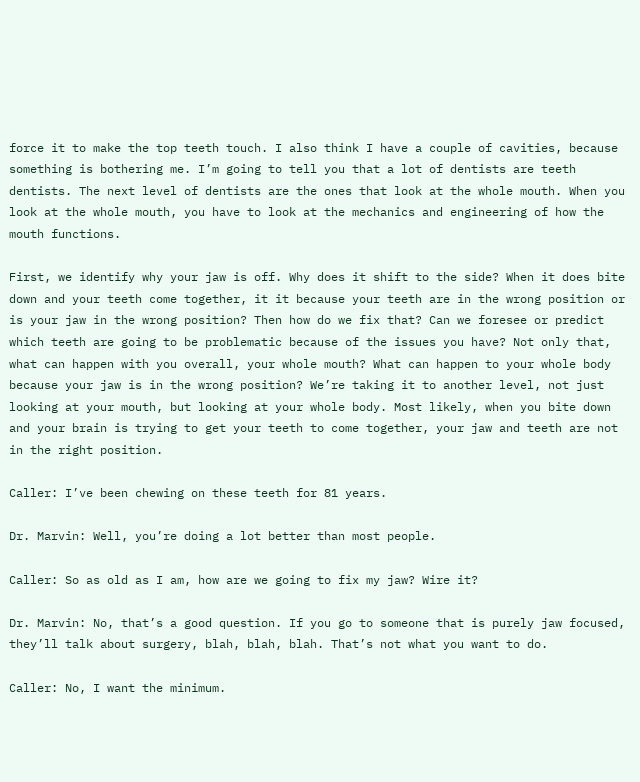force it to make the top teeth touch. I also think I have a couple of cavities, because something is bothering me. I’m going to tell you that a lot of dentists are teeth dentists. The next level of dentists are the ones that look at the whole mouth. When you look at the whole mouth, you have to look at the mechanics and engineering of how the mouth functions.

First, we identify why your jaw is off. Why does it shift to the side? When it does bite down and your teeth come together, it it because your teeth are in the wrong position or is your jaw in the wrong position? Then how do we fix that? Can we foresee or predict which teeth are going to be problematic because of the issues you have? Not only that, what can happen with you overall, your whole mouth? What can happen to your whole body because your jaw is in the wrong position? We’re taking it to another level, not just looking at your mouth, but looking at your whole body. Most likely, when you bite down and your brain is trying to get your teeth to come together, your jaw and teeth are not in the right position.

Caller: I’ve been chewing on these teeth for 81 years.

Dr. Marvin: Well, you’re doing a lot better than most people.

Caller: So as old as I am, how are we going to fix my jaw? Wire it?

Dr. Marvin: No, that’s a good question. If you go to someone that is purely jaw focused, they’ll talk about surgery, blah, blah, blah. That’s not what you want to do.

Caller: No, I want the minimum.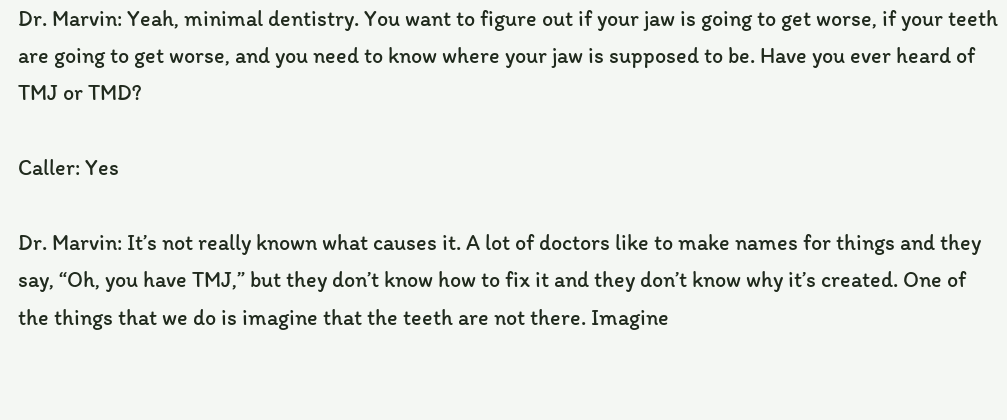Dr. Marvin: Yeah, minimal dentistry. You want to figure out if your jaw is going to get worse, if your teeth are going to get worse, and you need to know where your jaw is supposed to be. Have you ever heard of TMJ or TMD?

Caller: Yes

Dr. Marvin: It’s not really known what causes it. A lot of doctors like to make names for things and they say, “Oh, you have TMJ,” but they don’t know how to fix it and they don’t know why it’s created. One of the things that we do is imagine that the teeth are not there. Imagine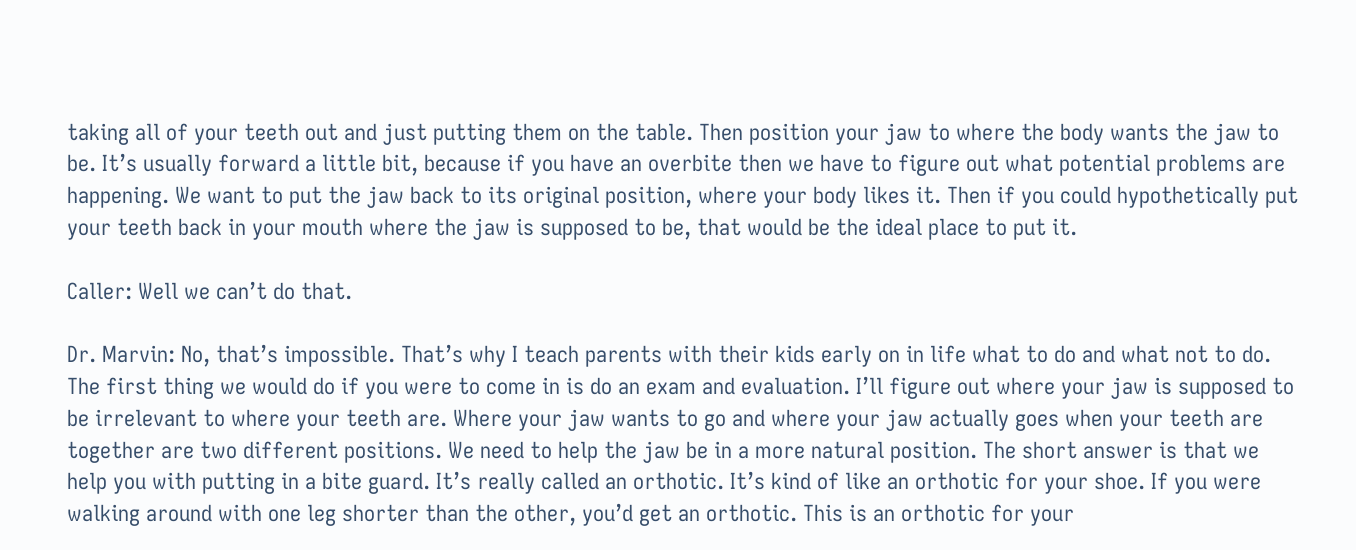taking all of your teeth out and just putting them on the table. Then position your jaw to where the body wants the jaw to be. It’s usually forward a little bit, because if you have an overbite then we have to figure out what potential problems are happening. We want to put the jaw back to its original position, where your body likes it. Then if you could hypothetically put your teeth back in your mouth where the jaw is supposed to be, that would be the ideal place to put it.

Caller: Well we can’t do that.

Dr. Marvin: No, that’s impossible. That’s why I teach parents with their kids early on in life what to do and what not to do. The first thing we would do if you were to come in is do an exam and evaluation. I’ll figure out where your jaw is supposed to be irrelevant to where your teeth are. Where your jaw wants to go and where your jaw actually goes when your teeth are together are two different positions. We need to help the jaw be in a more natural position. The short answer is that we help you with putting in a bite guard. It’s really called an orthotic. It’s kind of like an orthotic for your shoe. If you were walking around with one leg shorter than the other, you’d get an orthotic. This is an orthotic for your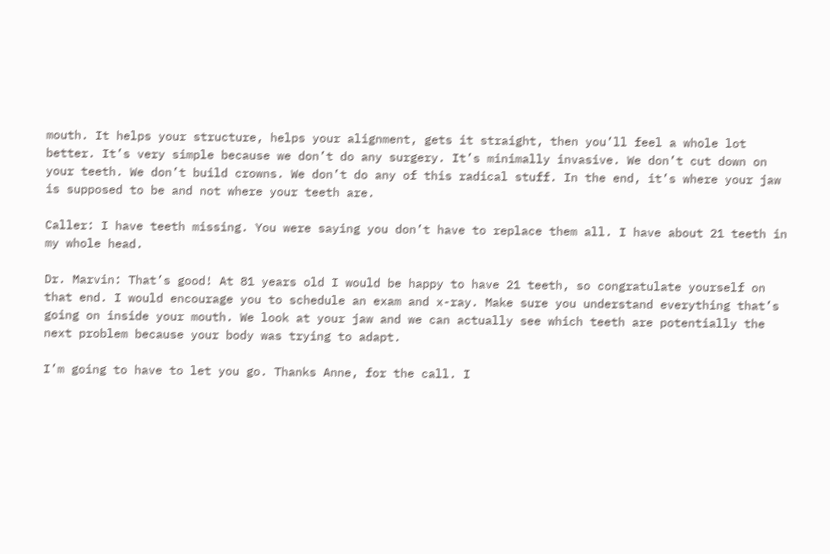mouth. It helps your structure, helps your alignment, gets it straight, then you’ll feel a whole lot better. It’s very simple because we don’t do any surgery. It’s minimally invasive. We don’t cut down on your teeth. We don’t build crowns. We don’t do any of this radical stuff. In the end, it’s where your jaw is supposed to be and not where your teeth are.

Caller: I have teeth missing. You were saying you don’t have to replace them all. I have about 21 teeth in my whole head.

Dr. Marvin: That’s good! At 81 years old I would be happy to have 21 teeth, so congratulate yourself on that end. I would encourage you to schedule an exam and x-ray. Make sure you understand everything that’s going on inside your mouth. We look at your jaw and we can actually see which teeth are potentially the next problem because your body was trying to adapt.

I’m going to have to let you go. Thanks Anne, for the call. I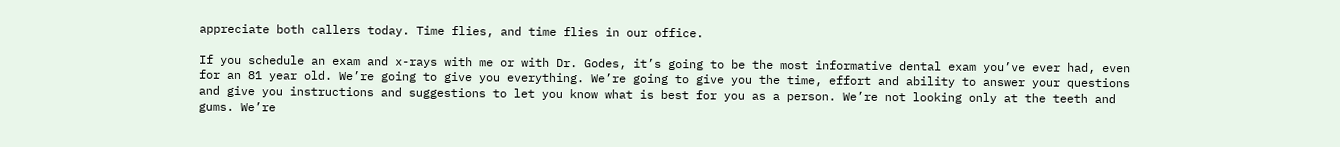appreciate both callers today. Time flies, and time flies in our office.

If you schedule an exam and x-rays with me or with Dr. Godes, it’s going to be the most informative dental exam you’ve ever had, even for an 81 year old. We’re going to give you everything. We’re going to give you the time, effort and ability to answer your questions and give you instructions and suggestions to let you know what is best for you as a person. We’re not looking only at the teeth and gums. We’re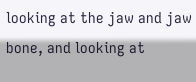looking at the jaw and jaw bone, and looking at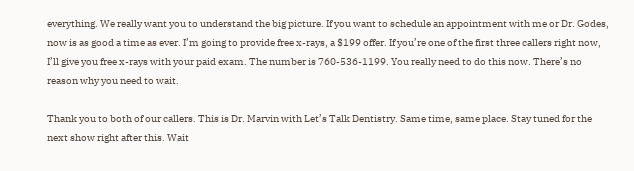everything. We really want you to understand the big picture. If you want to schedule an appointment with me or Dr. Godes, now is as good a time as ever. I’m going to provide free x-rays, a $199 offer. If you’re one of the first three callers right now, I’ll give you free x-rays with your paid exam. The number is 760-536-1199. You really need to do this now. There’s no reason why you need to wait.

Thank you to both of our callers. This is Dr. Marvin with Let’s Talk Dentistry. Same time, same place. Stay tuned for the next show right after this. Wait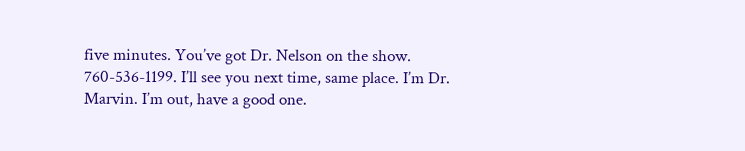five minutes. You’ve got Dr. Nelson on the show. 760-536-1199. I’ll see you next time, same place. I’m Dr. Marvin. I’m out, have a good one.